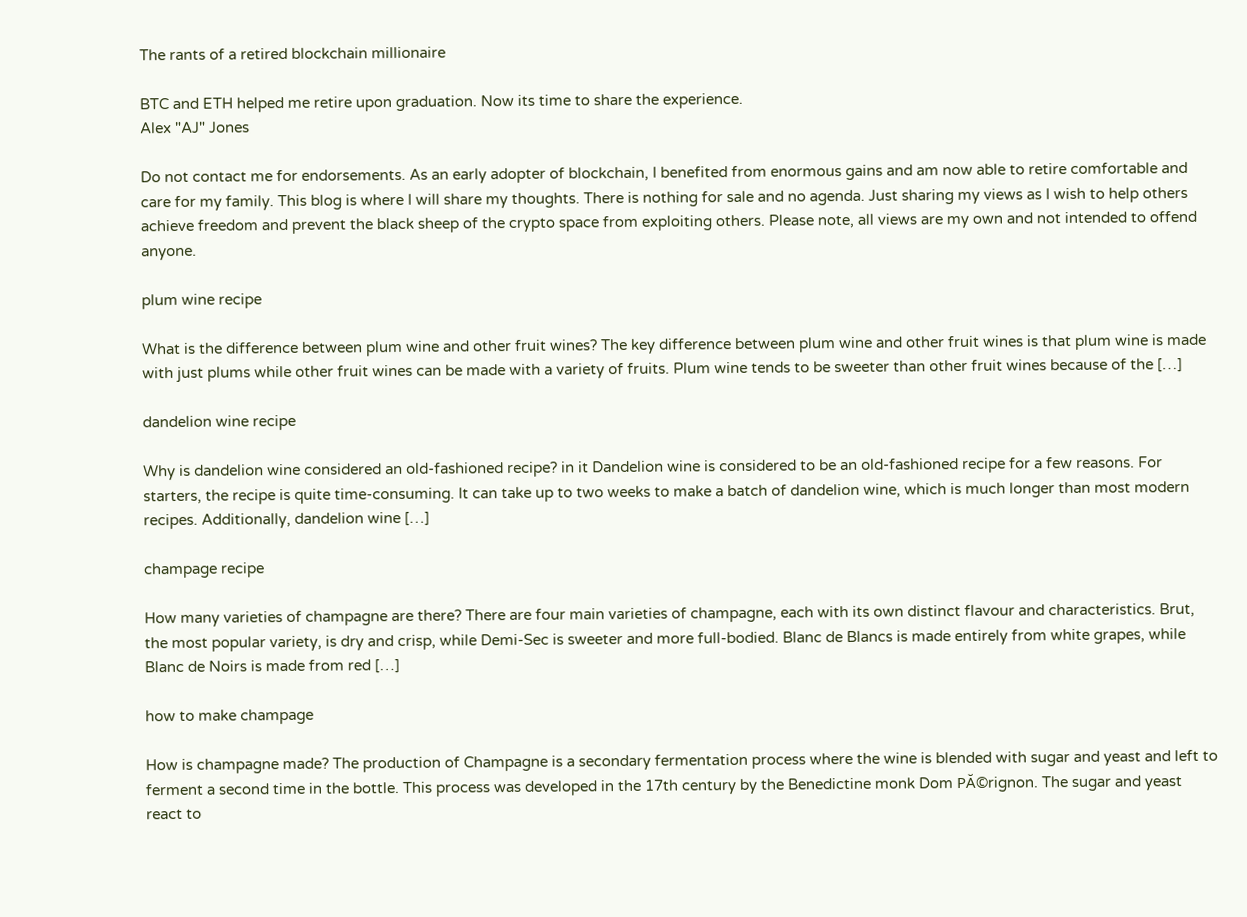The rants of a retired blockchain millionaire

BTC and ETH helped me retire upon graduation. Now its time to share the experience.
Alex "AJ" Jones

Do not contact me for endorsements. As an early adopter of blockchain, I benefited from enormous gains and am now able to retire comfortable and care for my family. This blog is where I will share my thoughts. There is nothing for sale and no agenda. Just sharing my views as I wish to help others achieve freedom and prevent the black sheep of the crypto space from exploiting others. Please note, all views are my own and not intended to offend anyone.

plum wine recipe

What is the difference between plum wine and other fruit wines? The key difference between plum wine and other fruit wines is that plum wine is made with just plums while other fruit wines can be made with a variety of fruits. Plum wine tends to be sweeter than other fruit wines because of the […]

dandelion wine recipe

Why is dandelion wine considered an old-fashioned recipe? in it Dandelion wine is considered to be an old-fashioned recipe for a few reasons. For starters, the recipe is quite time-consuming. It can take up to two weeks to make a batch of dandelion wine, which is much longer than most modern recipes. Additionally, dandelion wine […]

champage recipe

How many varieties of champagne are there? There are four main varieties of champagne, each with its own distinct flavour and characteristics. Brut, the most popular variety, is dry and crisp, while Demi-Sec is sweeter and more full-bodied. Blanc de Blancs is made entirely from white grapes, while Blanc de Noirs is made from red […]

how to make champage

How is champagne made? The production of Champagne is a secondary fermentation process where the wine is blended with sugar and yeast and left to ferment a second time in the bottle. This process was developed in the 17th century by the Benedictine monk Dom PĂ©rignon. The sugar and yeast react to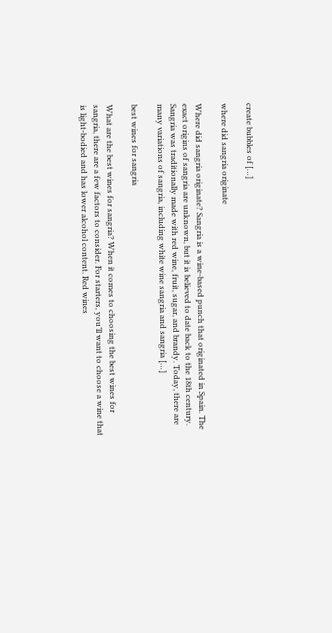create bubbles of […]

where did sangria originate

Where did sangria originate? Sangria is a wine-based punch that originated in Spain. The exact origins of sangria are unknown, but it is believed to date back to the 18th century. Sangria was traditionally made with red wine, fruit, sugar, and brandy. Today, there are many variations of sangria, including white wine sangria and sangria […]

best wines for sangria

What are the best wines for sangria? When it comes to choosing the best wines for sangria, there are a few factors to consider. For starters, you’ll want to choose a wine that is light-bodied and has lower alcohol content. Red wines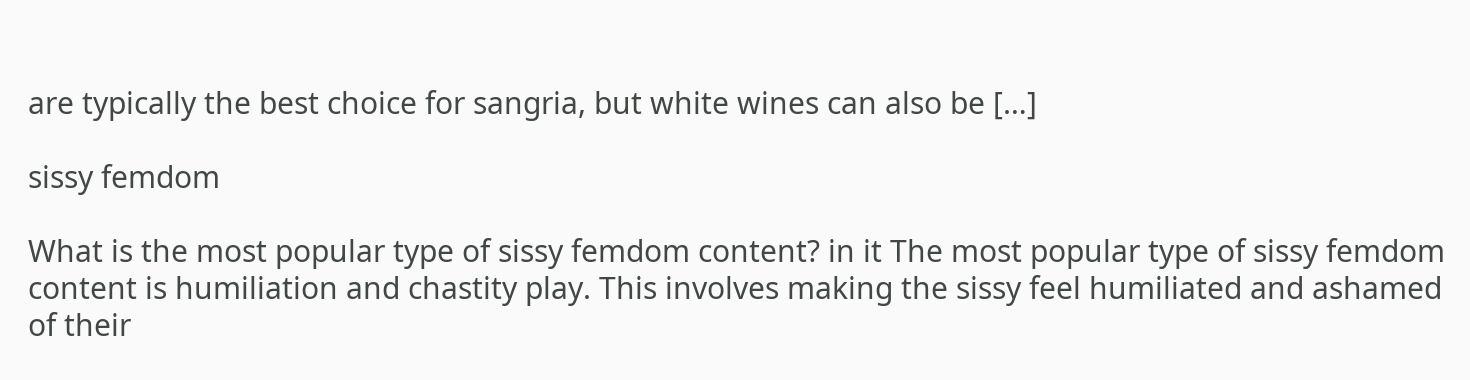are typically the best choice for sangria, but white wines can also be […]

sissy femdom

What is the most popular type of sissy femdom content? in it The most popular type of sissy femdom content is humiliation and chastity play. This involves making the sissy feel humiliated and ashamed of their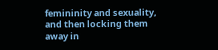femininity and sexuality, and then locking them away in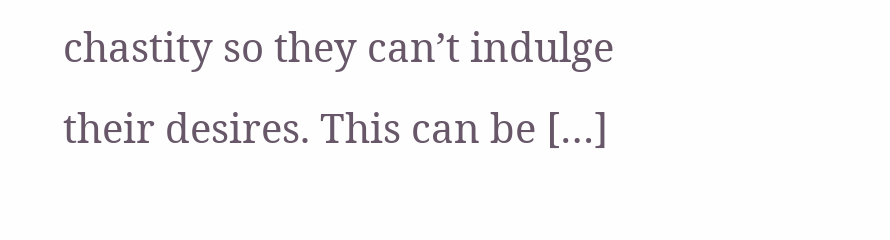chastity so they can’t indulge their desires. This can be […]